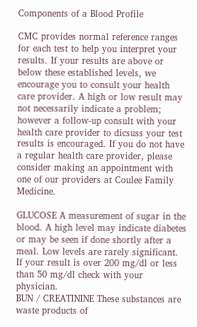Components of a Blood Profile

CMC provides normal reference ranges for each test to help you interpret your results. If your results are above or below these established levels, we encourage you to consult your health care provider. A high or low result may not necessarily indicate a problem; however a follow-up consult with your health care provider to dicsuss your test results is encouraged. If you do not have a regular health care provider, please consider making an appointment with one of our providers at Coulee Family Medicine.

GLUCOSE A measurement of sugar in the blood. A high level may indicate diabetes or may be seen if done shortly after a meal. Low levels are rarely significant. If your result is over 200 mg/dl or less than 50 mg/dl check with your physician.
BUN / CREATININE These substances are waste products of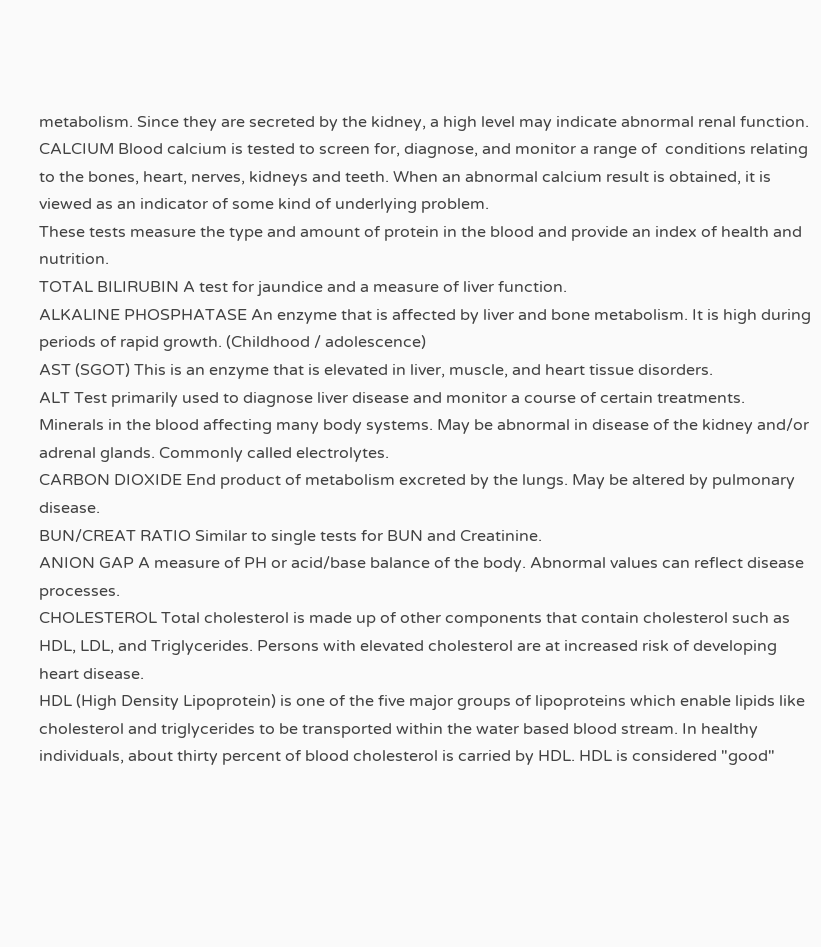metabolism. Since they are secreted by the kidney, a high level may indicate abnormal renal function.
CALCIUM Blood calcium is tested to screen for, diagnose, and monitor a range of  conditions relating to the bones, heart, nerves, kidneys and teeth. When an abnormal calcium result is obtained, it is viewed as an indicator of some kind of underlying problem.
These tests measure the type and amount of protein in the blood and provide an index of health and nutrition.
TOTAL BILIRUBIN A test for jaundice and a measure of liver function.
ALKALINE PHOSPHATASE An enzyme that is affected by liver and bone metabolism. It is high during periods of rapid growth. (Childhood / adolescence)
AST (SGOT) This is an enzyme that is elevated in liver, muscle, and heart tissue disorders.
ALT Test primarily used to diagnose liver disease and monitor a course of certain treatments.
Minerals in the blood affecting many body systems. May be abnormal in disease of the kidney and/or adrenal glands. Commonly called electrolytes.
CARBON DIOXIDE End product of metabolism excreted by the lungs. May be altered by pulmonary disease.
BUN/CREAT RATIO Similar to single tests for BUN and Creatinine.
ANION GAP A measure of PH or acid/base balance of the body. Abnormal values can reflect disease processes.
CHOLESTEROL Total cholesterol is made up of other components that contain cholesterol such as HDL, LDL, and Triglycerides. Persons with elevated cholesterol are at increased risk of developing heart disease.
HDL (High Density Lipoprotein) is one of the five major groups of lipoproteins which enable lipids like cholesterol and triglycerides to be transported within the water based blood stream. In healthy individuals, about thirty percent of blood cholesterol is carried by HDL. HDL is considered "good"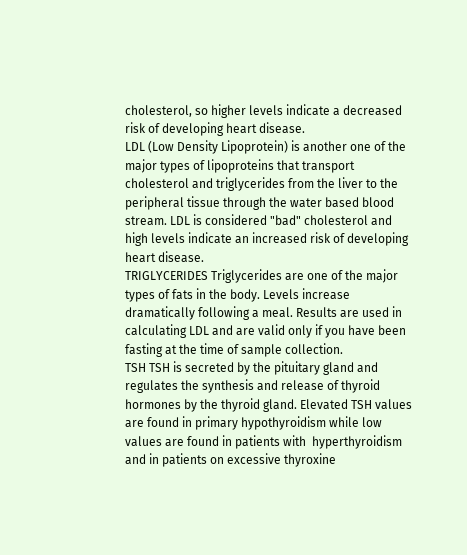cholesterol, so higher levels indicate a decreased risk of developing heart disease.
LDL (Low Density Lipoprotein) is another one of the major types of lipoproteins that transport cholesterol and triglycerides from the liver to the peripheral tissue through the water based blood stream. LDL is considered "bad" cholesterol and high levels indicate an increased risk of developing heart disease.
TRIGLYCERIDES Triglycerides are one of the major types of fats in the body. Levels increase dramatically following a meal. Results are used in calculating LDL and are valid only if you have been fasting at the time of sample collection.
TSH TSH is secreted by the pituitary gland and regulates the synthesis and release of thyroid hormones by the thyroid gland. Elevated TSH values  are found in primary hypothyroidism while low values are found in patients with  hyperthyroidism and in patients on excessive thyroxine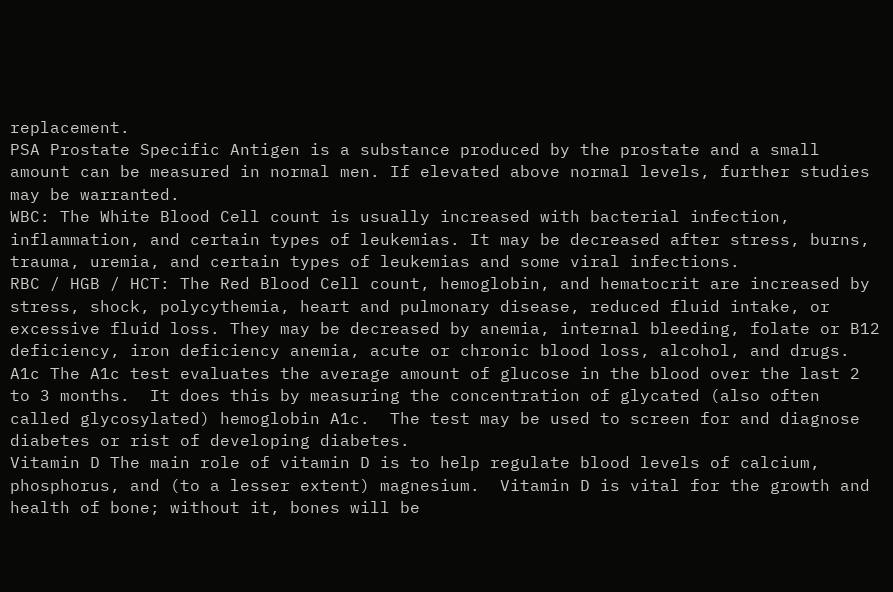replacement.
PSA Prostate Specific Antigen is a substance produced by the prostate and a small amount can be measured in normal men. If elevated above normal levels, further studies may be warranted.
WBC: The White Blood Cell count is usually increased with bacterial infection, inflammation, and certain types of leukemias. It may be decreased after stress, burns, trauma, uremia, and certain types of leukemias and some viral infections.
RBC / HGB / HCT: The Red Blood Cell count, hemoglobin, and hematocrit are increased by stress, shock, polycythemia, heart and pulmonary disease, reduced fluid intake, or excessive fluid loss. They may be decreased by anemia, internal bleeding, folate or B12 deficiency, iron deficiency anemia, acute or chronic blood loss, alcohol, and drugs.
A1c The A1c test evaluates the average amount of glucose in the blood over the last 2 to 3 months.  It does this by measuring the concentration of glycated (also often called glycosylated) hemoglobin A1c.  The test may be used to screen for and diagnose diabetes or rist of developing diabetes.
Vitamin D The main role of vitamin D is to help regulate blood levels of calcium, phosphorus, and (to a lesser extent) magnesium.  Vitamin D is vital for the growth and health of bone; without it, bones will be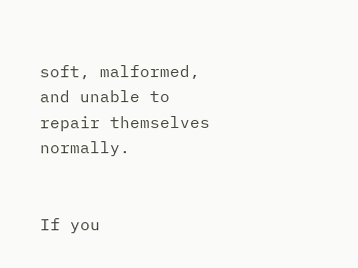soft, malformed, and unable to repair themselves normally.


If you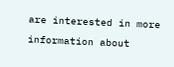are interested in more information about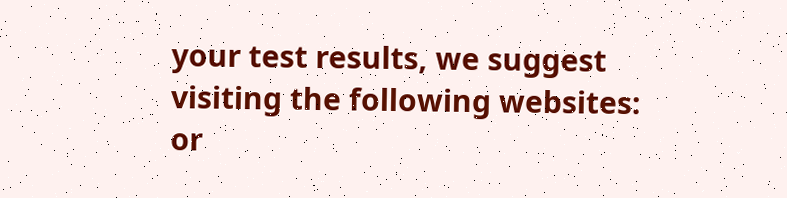your test results, we suggest visiting the following websites: or